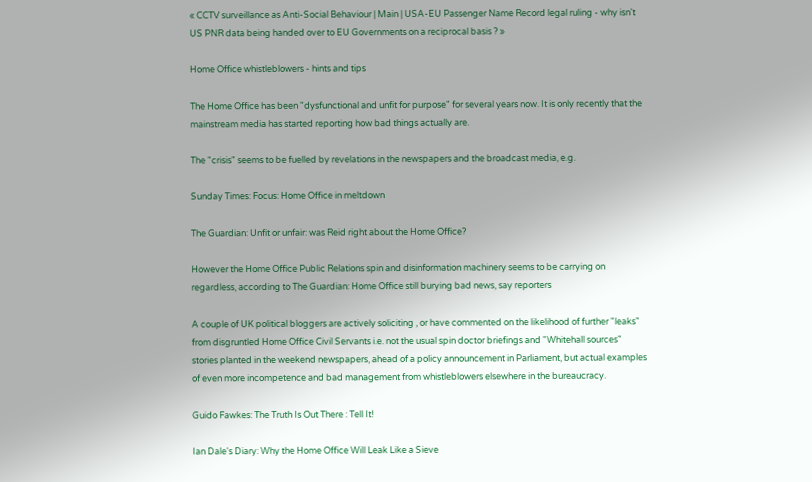« CCTV surveillance as Anti-Social Behaviour | Main | USA-EU Passenger Name Record legal ruling - why isn't US PNR data being handed over to EU Governments on a reciprocal basis ? »

Home Office whistleblowers - hints and tips

The Home Office has been "dysfunctional and unfit for purpose" for several years now. It is only recently that the mainstream media has started reporting how bad things actually are.

The "crisis" seems to be fuelled by revelations in the newspapers and the broadcast media, e.g.

Sunday Times: Focus: Home Office in meltdown

The Guardian: Unfit or unfair: was Reid right about the Home Office?

However the Home Office Public Relations spin and disinformation machinery seems to be carrying on regardless, according to The Guardian: Home Office still burying bad news, say reporters

A couple of UK political bloggers are actively soliciting , or have commented on the likelihood of further "leaks" from disgruntled Home Office Civil Servants i.e. not the usual spin doctor briefings and "Whitehall sources" stories planted in the weekend newspapers, ahead of a policy announcement in Parliament, but actual examples of even more incompetence and bad management from whistleblowers elsewhere in the bureaucracy.

Guido Fawkes: The Truth Is Out There : Tell It!

Ian Dale's Diary: Why the Home Office Will Leak Like a Sieve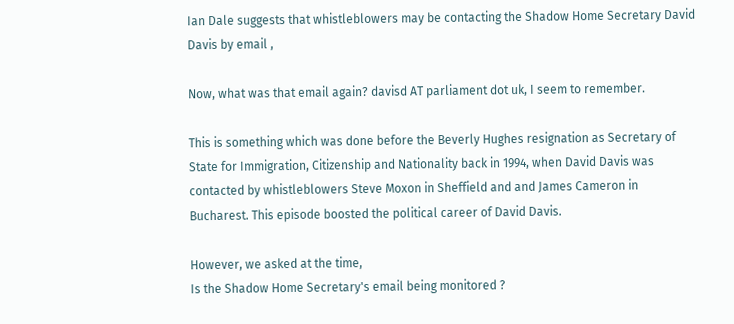Ian Dale suggests that whistleblowers may be contacting the Shadow Home Secretary David Davis by email ,

Now, what was that email again? davisd AT parliament dot uk, I seem to remember.

This is something which was done before the Beverly Hughes resignation as Secretary of State for Immigration, Citizenship and Nationality back in 1994, when David Davis was contacted by whistleblowers Steve Moxon in Sheffield and and James Cameron in Bucharest. This episode boosted the political career of David Davis.

However, we asked at the time,
Is the Shadow Home Secretary's email being monitored ?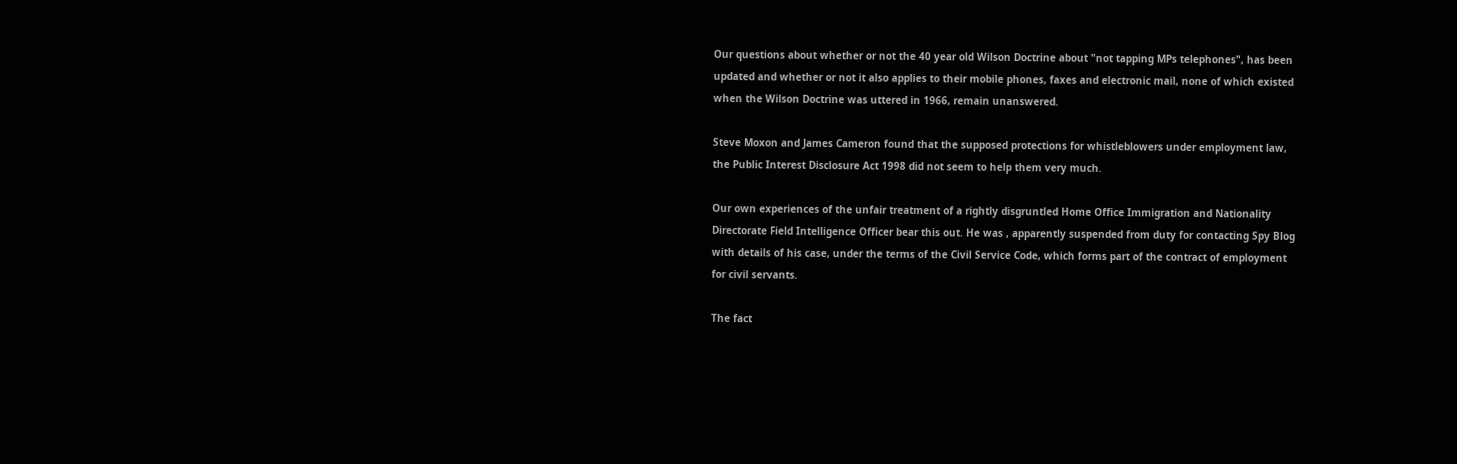Our questions about whether or not the 40 year old Wilson Doctrine about "not tapping MPs telephones", has been updated and whether or not it also applies to their mobile phones, faxes and electronic mail, none of which existed when the Wilson Doctrine was uttered in 1966, remain unanswered.

Steve Moxon and James Cameron found that the supposed protections for whistleblowers under employment law, the Public Interest Disclosure Act 1998 did not seem to help them very much.

Our own experiences of the unfair treatment of a rightly disgruntled Home Office Immigration and Nationality Directorate Field Intelligence Officer bear this out. He was , apparently suspended from duty for contacting Spy Blog with details of his case, under the terms of the Civil Service Code, which forms part of the contract of employment for civil servants.

The fact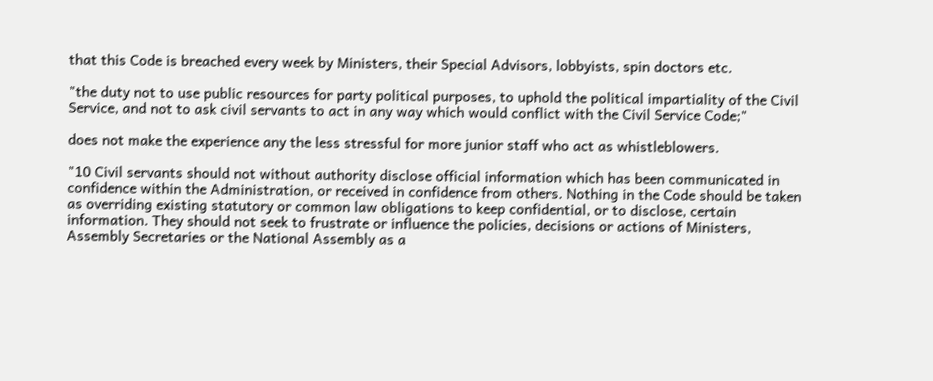that this Code is breached every week by Ministers, their Special Advisors, lobbyists, spin doctors etc.

"the duty not to use public resources for party political purposes, to uphold the political impartiality of the Civil Service, and not to ask civil servants to act in any way which would conflict with the Civil Service Code;"

does not make the experience any the less stressful for more junior staff who act as whistleblowers.

"10 Civil servants should not without authority disclose official information which has been communicated in confidence within the Administration, or received in confidence from others. Nothing in the Code should be taken as overriding existing statutory or common law obligations to keep confidential, or to disclose, certain information. They should not seek to frustrate or influence the policies, decisions or actions of Ministers, Assembly Secretaries or the National Assembly as a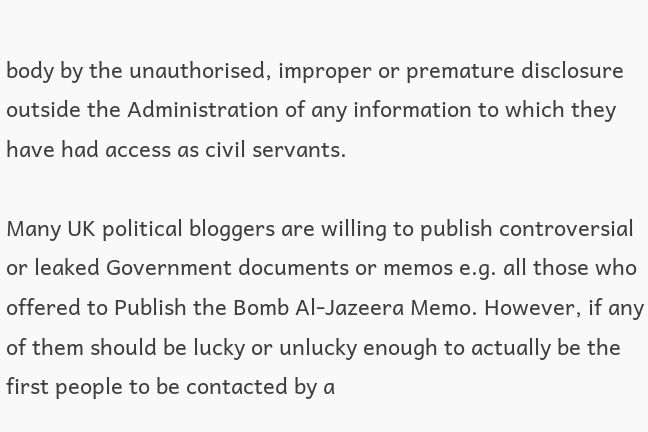body by the unauthorised, improper or premature disclosure outside the Administration of any information to which they have had access as civil servants.

Many UK political bloggers are willing to publish controversial or leaked Government documents or memos e.g. all those who offered to Publish the Bomb Al-Jazeera Memo. However, if any of them should be lucky or unlucky enough to actually be the first people to be contacted by a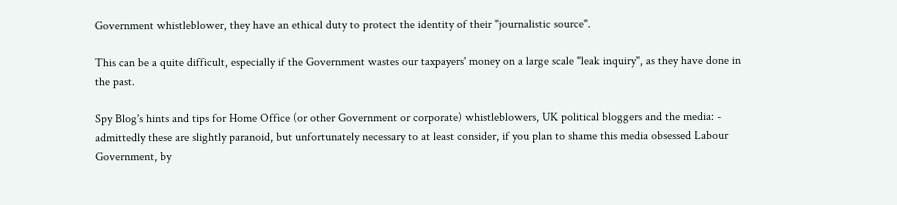Government whistleblower, they have an ethical duty to protect the identity of their "journalistic source".

This can be a quite difficult, especially if the Government wastes our taxpayers' money on a large scale "leak inquiry", as they have done in the past.

Spy Blog's hints and tips for Home Office (or other Government or corporate) whistleblowers, UK political bloggers and the media: - admittedly these are slightly paranoid, but unfortunately necessary to at least consider, if you plan to shame this media obsessed Labour Government, by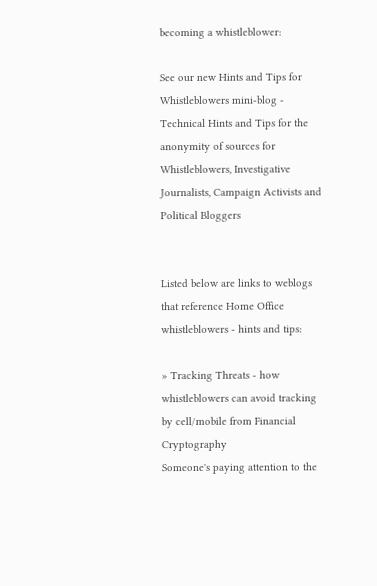becoming a whistleblower:

See our new Hints and Tips for Whistleblowers mini-blog - Technical Hints and Tips for the anonymity of sources for Whistleblowers, Investigative Journalists, Campaign Activists and Political Bloggers


Listed below are links to weblogs that reference Home Office whistleblowers - hints and tips:

» Tracking Threats - how whistleblowers can avoid tracking by cell/mobile from Financial Cryptography
Someone's paying attention to the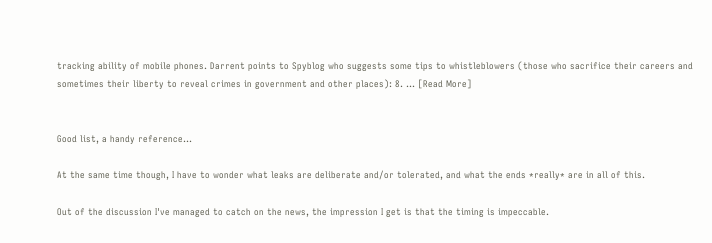tracking ability of mobile phones. Darrent points to Spyblog who suggests some tips to whistleblowers (those who sacrifice their careers and sometimes their liberty to reveal crimes in government and other places): 8. ... [Read More]


Good list, a handy reference...

At the same time though, I have to wonder what leaks are deliberate and/or tolerated, and what the ends *really* are in all of this.

Out of the discussion I've managed to catch on the news, the impression I get is that the timing is impeccable.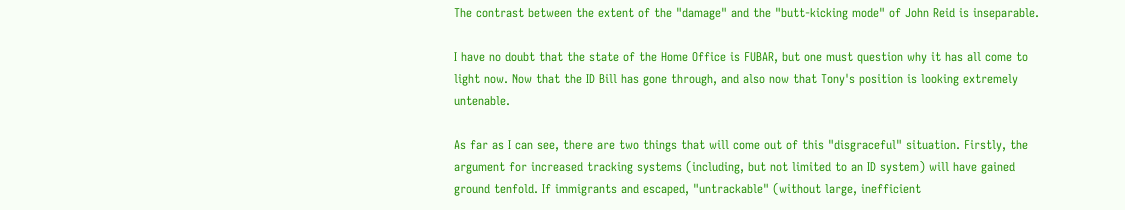The contrast between the extent of the "damage" and the "butt-kicking mode" of John Reid is inseparable.

I have no doubt that the state of the Home Office is FUBAR, but one must question why it has all come to light now. Now that the ID Bill has gone through, and also now that Tony's position is looking extremely untenable.

As far as I can see, there are two things that will come out of this "disgraceful" situation. Firstly, the argument for increased tracking systems (including, but not limited to an ID system) will have gained ground tenfold. If immigrants and escaped, "untrackable" (without large, inefficient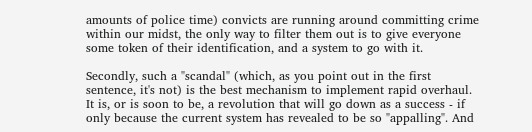amounts of police time) convicts are running around committing crime within our midst, the only way to filter them out is to give everyone some token of their identification, and a system to go with it.

Secondly, such a "scandal" (which, as you point out in the first sentence, it's not) is the best mechanism to implement rapid overhaul. It is, or is soon to be, a revolution that will go down as a success - if only because the current system has revealed to be so "appalling". And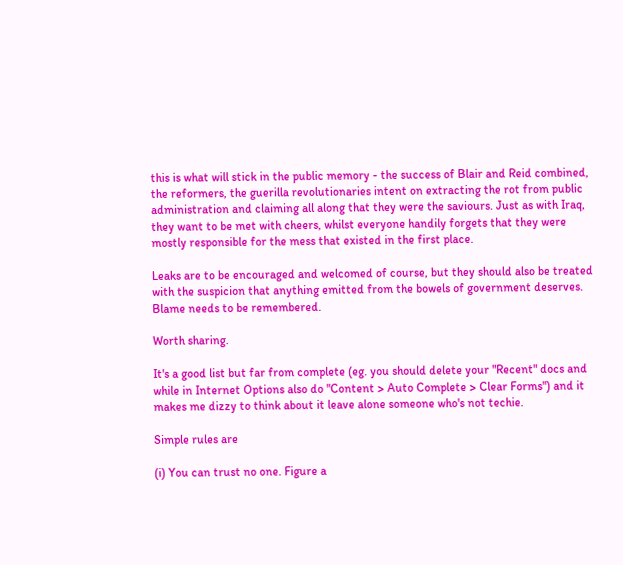this is what will stick in the public memory - the success of Blair and Reid combined, the reformers, the guerilla revolutionaries intent on extracting the rot from public administration and claiming all along that they were the saviours. Just as with Iraq, they want to be met with cheers, whilst everyone handily forgets that they were mostly responsible for the mess that existed in the first place.

Leaks are to be encouraged and welcomed of course, but they should also be treated with the suspicion that anything emitted from the bowels of government deserves. Blame needs to be remembered.

Worth sharing.

It's a good list but far from complete (eg. you should delete your "Recent" docs and while in Internet Options also do "Content > Auto Complete > Clear Forms") and it makes me dizzy to think about it leave alone someone who's not techie.

Simple rules are

(i) You can trust no one. Figure a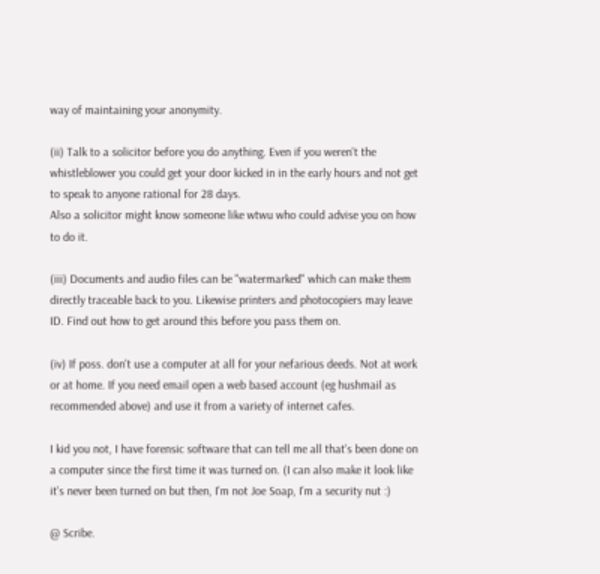way of maintaining your anonymity.

(ii) Talk to a solicitor before you do anything. Even if you weren't the whistleblower you could get your door kicked in in the early hours and not get to speak to anyone rational for 28 days.
Also a solicitor might know someone like wtwu who could advise you on how to do it.

(iii) Documents and audio files can be "watermarked" which can make them directly traceable back to you. Likewise printers and photocopiers may leave ID. Find out how to get around this before you pass them on.

(iv) If poss. don't use a computer at all for your nefarious deeds. Not at work or at home. If you need email open a web based account (eg hushmail as recommended above) and use it from a variety of internet cafes.

I kid you not, I have forensic software that can tell me all that's been done on a computer since the first time it was turned on. (I can also make it look like it's never been turned on but then, I'm not Joe Soap, I'm a security nut :)

@ Scribe.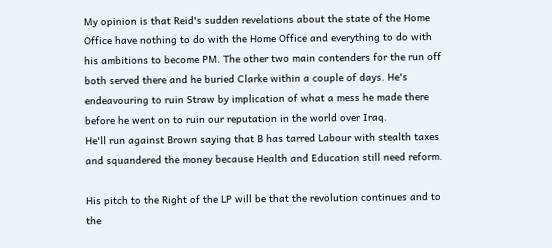My opinion is that Reid's sudden revelations about the state of the Home Office have nothing to do with the Home Office and everything to do with his ambitions to become PM. The other two main contenders for the run off both served there and he buried Clarke within a couple of days. He's endeavouring to ruin Straw by implication of what a mess he made there before he went on to ruin our reputation in the world over Iraq.
He'll run against Brown saying that B has tarred Labour with stealth taxes and squandered the money because Health and Education still need reform.

His pitch to the Right of the LP will be that the revolution continues and to the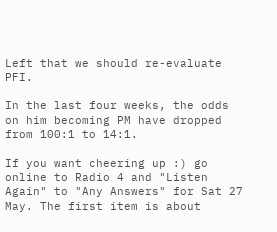Left that we should re-evaluate PFI.

In the last four weeks, the odds on him becoming PM have dropped from 100:1 to 14:1.

If you want cheering up :) go online to Radio 4 and "Listen Again" to "Any Answers" for Sat 27 May. The first item is about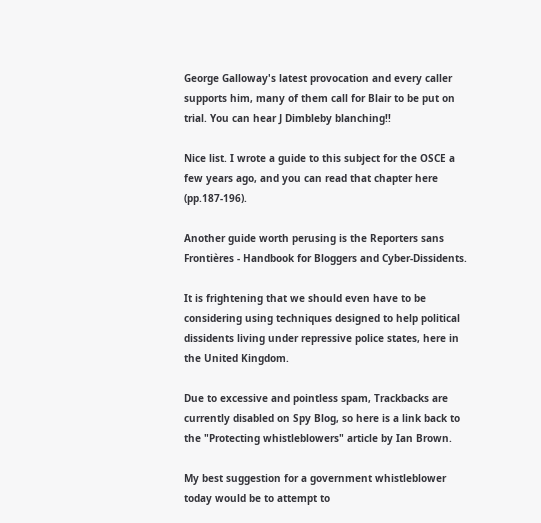George Galloway's latest provocation and every caller supports him, many of them call for Blair to be put on trial. You can hear J Dimbleby blanching!!

Nice list. I wrote a guide to this subject for the OSCE a few years ago, and you can read that chapter here (pp.187-196).

Another guide worth perusing is the Reporters sans Frontières - Handbook for Bloggers and Cyber-Dissidents.

It is frightening that we should even have to be considering using techniques designed to help political dissidents living under repressive police states, here in the United Kingdom.

Due to excessive and pointless spam, Trackbacks are currently disabled on Spy Blog, so here is a link back to the "Protecting whistleblowers" article by Ian Brown.

My best suggestion for a government whistleblower today would be to attempt to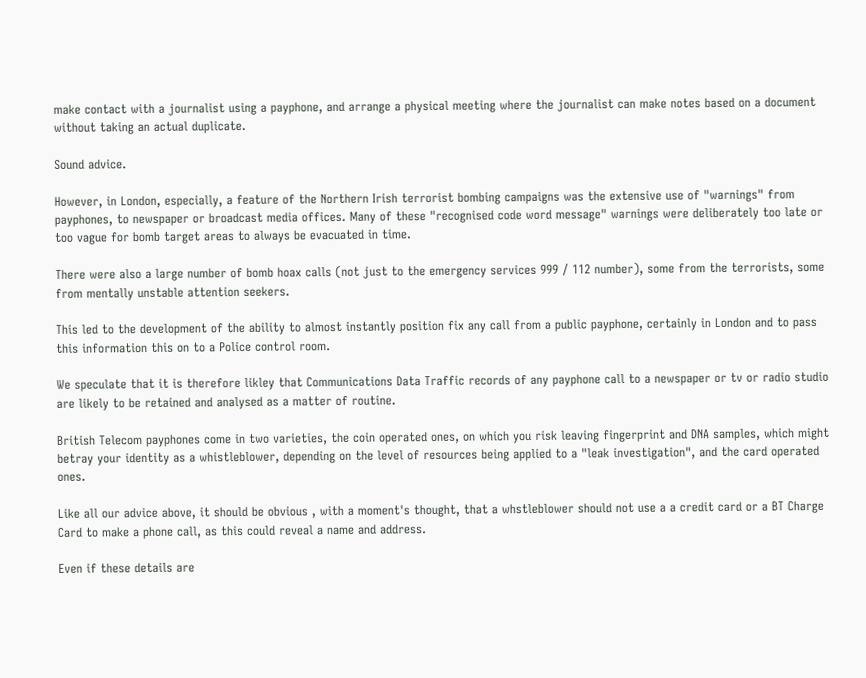make contact with a journalist using a payphone, and arrange a physical meeting where the journalist can make notes based on a document without taking an actual duplicate.

Sound advice.

However, in London, especially, a feature of the Northern Irish terrorist bombing campaigns was the extensive use of "warnings" from payphones, to newspaper or broadcast media offices. Many of these "recognised code word message" warnings were deliberately too late or too vague for bomb target areas to always be evacuated in time.

There were also a large number of bomb hoax calls (not just to the emergency services 999 / 112 number), some from the terrorists, some from mentally unstable attention seekers.

This led to the development of the ability to almost instantly position fix any call from a public payphone, certainly in London and to pass this information this on to a Police control room.

We speculate that it is therefore likley that Communications Data Traffic records of any payphone call to a newspaper or tv or radio studio are likely to be retained and analysed as a matter of routine.

British Telecom payphones come in two varieties, the coin operated ones, on which you risk leaving fingerprint and DNA samples, which might betray your identity as a whistleblower, depending on the level of resources being applied to a "leak investigation", and the card operated ones.

Like all our advice above, it should be obvious , with a moment's thought, that a whstleblower should not use a a credit card or a BT Charge Card to make a phone call, as this could reveal a name and address.

Even if these details are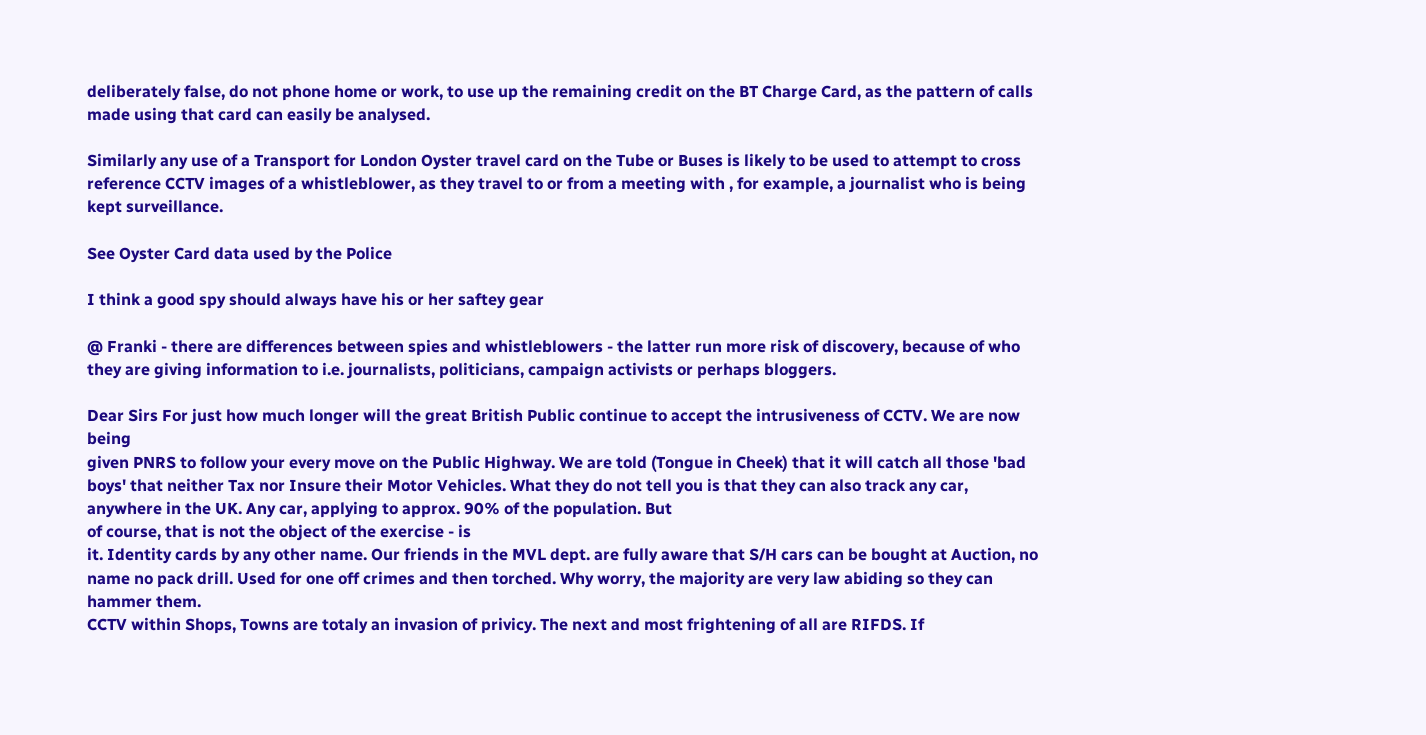deliberately false, do not phone home or work, to use up the remaining credit on the BT Charge Card, as the pattern of calls made using that card can easily be analysed.

Similarly any use of a Transport for London Oyster travel card on the Tube or Buses is likely to be used to attempt to cross reference CCTV images of a whistleblower, as they travel to or from a meeting with , for example, a journalist who is being kept surveillance.

See Oyster Card data used by the Police

I think a good spy should always have his or her saftey gear

@ Franki - there are differences between spies and whistleblowers - the latter run more risk of discovery, because of who they are giving information to i.e. journalists, politicians, campaign activists or perhaps bloggers.

Dear Sirs For just how much longer will the great British Public continue to accept the intrusiveness of CCTV. We are now being
given PNRS to follow your every move on the Public Highway. We are told (Tongue in Cheek) that it will catch all those 'bad boys' that neither Tax nor Insure their Motor Vehicles. What they do not tell you is that they can also track any car, anywhere in the UK. Any car, applying to approx. 90% of the population. But
of course, that is not the object of the exercise - is
it. Identity cards by any other name. Our friends in the MVL dept. are fully aware that S/H cars can be bought at Auction, no name no pack drill. Used for one off crimes and then torched. Why worry, the majority are very law abiding so they can hammer them.
CCTV within Shops, Towns are totaly an invasion of privicy. The next and most frightening of all are RIFDS. If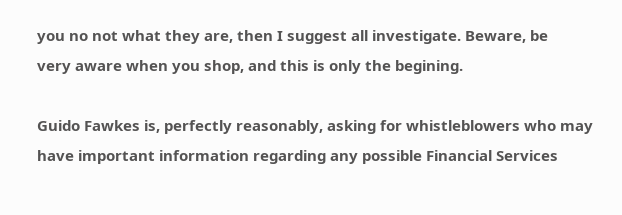you no not what they are, then I suggest all investigate. Beware, be
very aware when you shop, and this is only the begining.

Guido Fawkes is, perfectly reasonably, asking for whistleblowers who may have important information regarding any possible Financial Services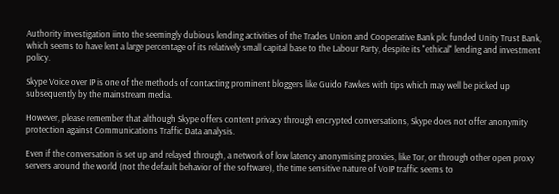Authority investigation iinto the seemingly dubious lending activities of the Trades Union and Cooperative Bank plc funded Unity Trust Bank, which seems to have lent a large percentage of its relatively small capital base to the Labour Party, despite its "ethical" lending and investment policy.

Skype Voice over IP is one of the methods of contacting prominent bloggers like Guido Fawkes with tips which may well be picked up subsequently by the mainstream media.

However, please remember that although Skype offers content privacy through encrypted conversations, Skype does not offer anonymity protection against Communications Traffic Data analysis.

Even if the conversation is set up and relayed through, a network of low latency anonymising proxies, like Tor, or through other open proxy servers around the world (not the default behavior of the software), the time sensitive nature of VoIP traffic seems to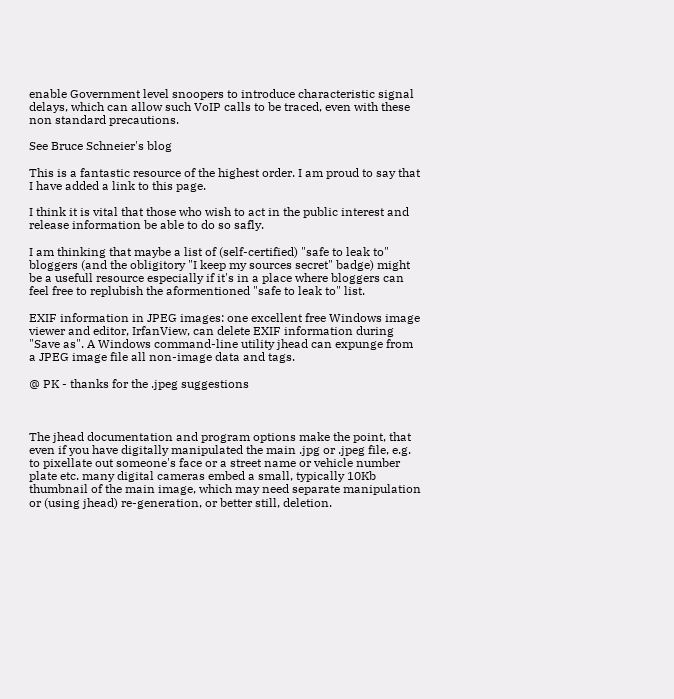enable Government level snoopers to introduce characteristic signal delays, which can allow such VoIP calls to be traced, even with these non standard precautions.

See Bruce Schneier's blog

This is a fantastic resource of the highest order. I am proud to say that I have added a link to this page.

I think it is vital that those who wish to act in the public interest and release information be able to do so safly.

I am thinking that maybe a list of (self-certified) "safe to leak to" bloggers (and the obligitory "I keep my sources secret" badge) might be a usefull resource especially if it's in a place where bloggers can feel free to replubish the aformentioned "safe to leak to" list.

EXIF information in JPEG images: one excellent free Windows image viewer and editor, IrfanView, can delete EXIF information during "Save as". A Windows command-line utility jhead can expunge from a JPEG image file all non-image data and tags.

@ PK - thanks for the .jpeg suggestions



The jhead documentation and program options make the point, that even if you have digitally manipulated the main .jpg or .jpeg file, e.g. to pixellate out someone's face or a street name or vehicle number plate etc. many digital cameras embed a small, typically 10Kb thumbnail of the main image, which may need separate manipulation or (using jhead) re-generation, or better still, deletion.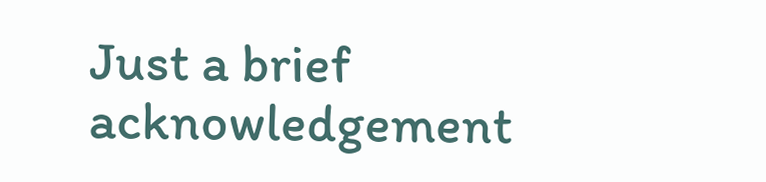Just a brief acknowledgement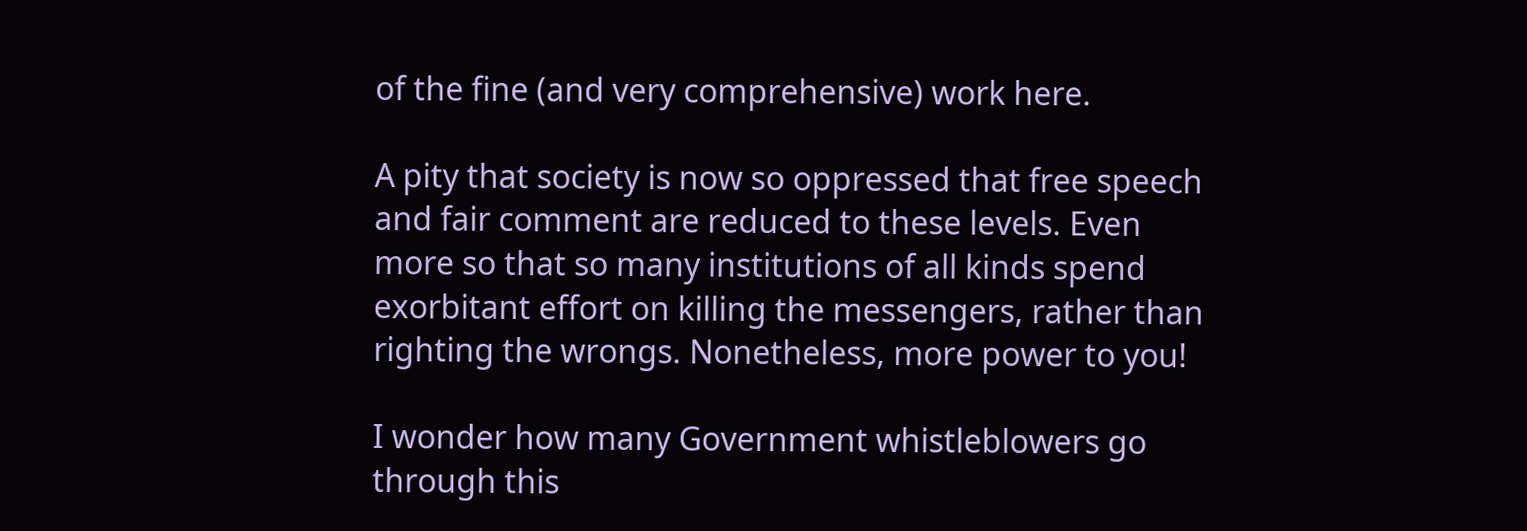of the fine (and very comprehensive) work here.

A pity that society is now so oppressed that free speech and fair comment are reduced to these levels. Even more so that so many institutions of all kinds spend exorbitant effort on killing the messengers, rather than righting the wrongs. Nonetheless, more power to you!

I wonder how many Government whistleblowers go through this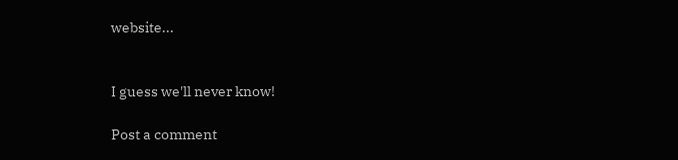website...


I guess we'll never know!

Post a comment